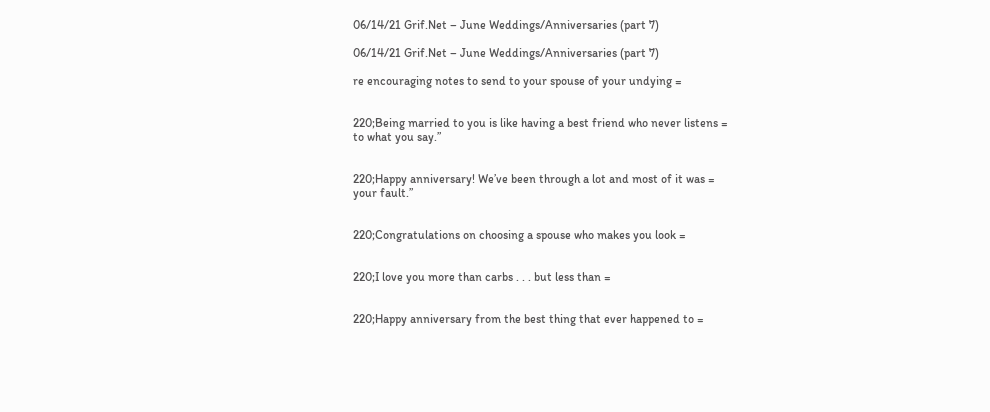06/14/21 Grif.Net – June Weddings/Anniversaries (part 7)

06/14/21 Grif.Net – June Weddings/Anniversaries (part 7)

re encouraging notes to send to your spouse of your undying =


220;Being married to you is like having a best friend who never listens =
to what you say.”


220;Happy anniversary! We’ve been through a lot and most of it was =
your fault.”


220;Congratulations on choosing a spouse who makes you look =


220;I love you more than carbs . . . but less than =


220;Happy anniversary from the best thing that ever happened to =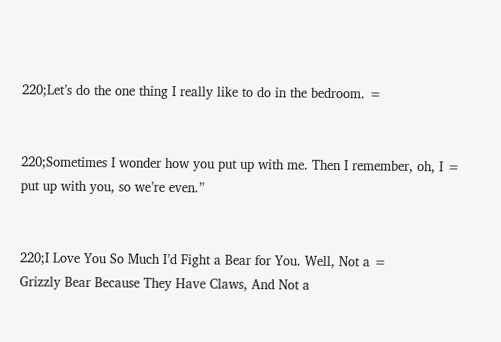220;Let’s do the one thing I really like to do in the bedroom. =


220;Sometimes I wonder how you put up with me. Then I remember, oh, I =
put up with you, so we’re even.”


220;I Love You So Much I’d Fight a Bear for You. Well, Not a =
Grizzly Bear Because They Have Claws, And Not a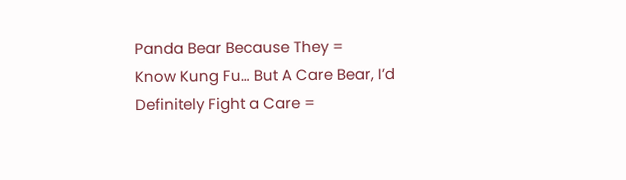Panda Bear Because They =
Know Kung Fu… But A Care Bear, I’d Definitely Fight a Care =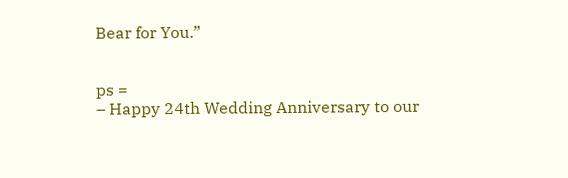Bear for You.”


ps =
– Happy 24th Wedding Anniversary to our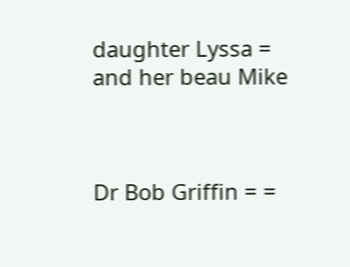daughter Lyssa =
and her beau Mike



Dr Bob Griffin = =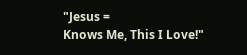"Jesus =
Knows Me, This I Love!"